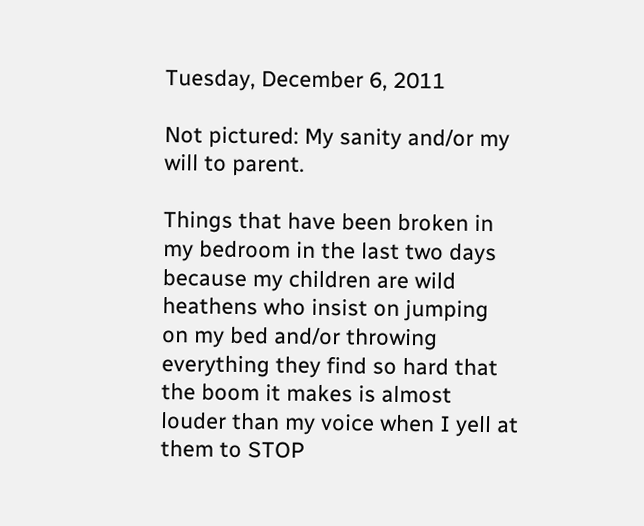Tuesday, December 6, 2011

Not pictured: My sanity and/or my will to parent.

Things that have been broken in my bedroom in the last two days because my children are wild heathens who insist on jumping on my bed and/or throwing everything they find so hard that the boom it makes is almost louder than my voice when I yell at them to STOP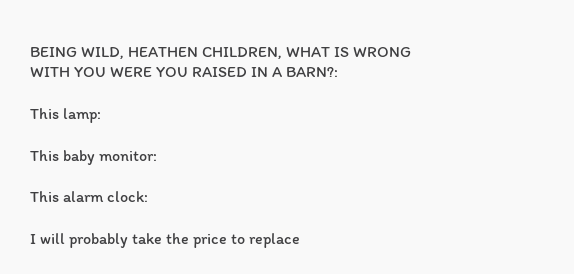BEING WILD, HEATHEN CHILDREN, WHAT IS WRONG WITH YOU WERE YOU RAISED IN A BARN?:

This lamp:

This baby monitor:

This alarm clock:

I will probably take the price to replace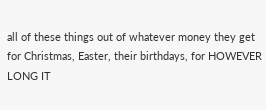all of these things out of whatever money they get for Christmas, Easter, their birthdays, for HOWEVER LONG IT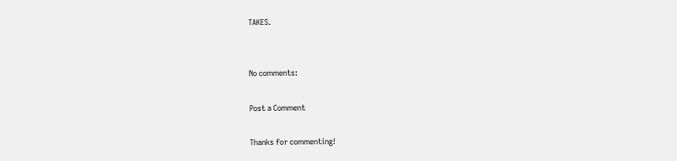TAKES.


No comments:

Post a Comment

Thanks for commenting!